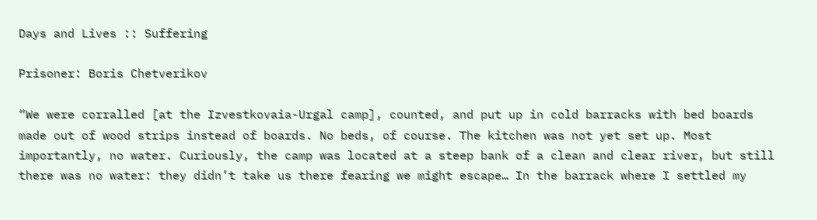Days and Lives :: Suffering

Prisoner: Boris Chetverikov

“We were corralled [at the Izvestkovaia-Urgal camp], counted, and put up in cold barracks with bed boards made out of wood strips instead of boards. No beds, of course. The kitchen was not yet set up. Most importantly, no water. Curiously, the camp was located at a steep bank of a clean and clear river, but still there was no water: they didn’t take us there fearing we might escape… In the barrack where I settled my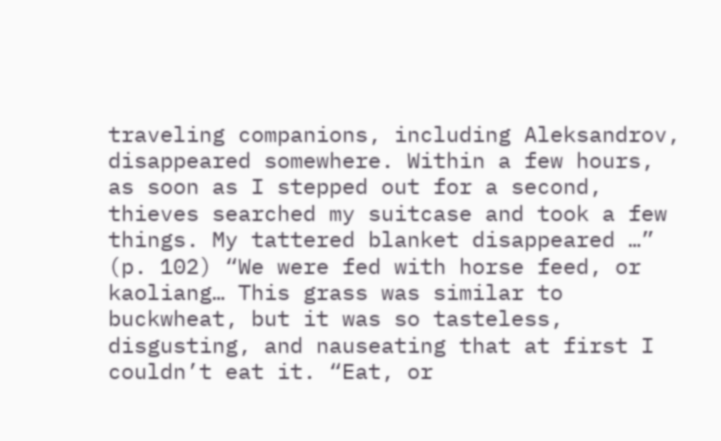traveling companions, including Aleksandrov, disappeared somewhere. Within a few hours, as soon as I stepped out for a second, thieves searched my suitcase and took a few things. My tattered blanket disappeared …” (p. 102) “We were fed with horse feed, or kaoliang… This grass was similar to buckwheat, but it was so tasteless, disgusting, and nauseating that at first I couldn’t eat it. “Eat, or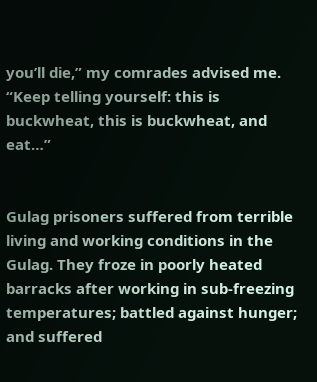you’ll die,” my comrades advised me. “Keep telling yourself: this is buckwheat, this is buckwheat, and eat…”


Gulag prisoners suffered from terrible living and working conditions in the Gulag. They froze in poorly heated barracks after working in sub-freezing temperatures; battled against hunger; and suffered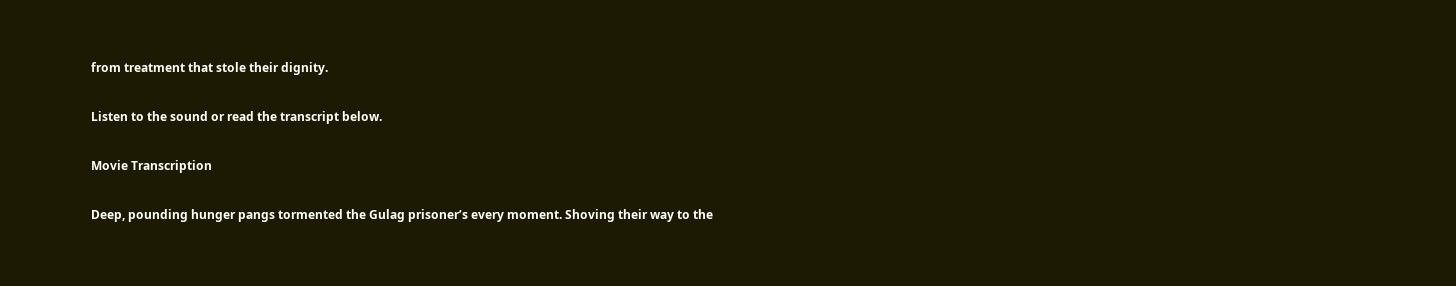from treatment that stole their dignity.

Listen to the sound or read the transcript below.

Movie Transcription

Deep, pounding hunger pangs tormented the Gulag prisoner’s every moment. Shoving their way to the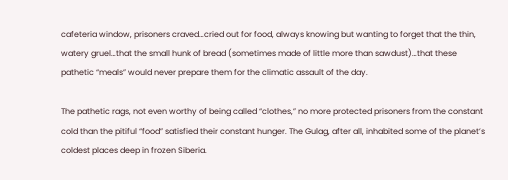cafeteria window, prisoners craved…cried out for food, always knowing but wanting to forget that the thin, watery gruel…that the small hunk of bread (sometimes made of little more than sawdust)…that these pathetic “meals” would never prepare them for the climatic assault of the day.

The pathetic rags, not even worthy of being called “clothes,” no more protected prisoners from the constant cold than the pitiful “food” satisfied their constant hunger. The Gulag, after all, inhabited some of the planet’s coldest places deep in frozen Siberia.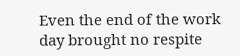Even the end of the work day brought no respite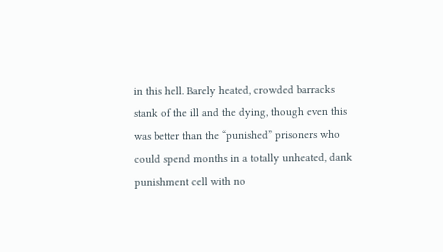in this hell. Barely heated, crowded barracks stank of the ill and the dying, though even this was better than the “punished” prisoners who could spend months in a totally unheated, dank punishment cell with no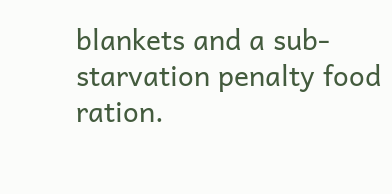blankets and a sub-starvation penalty food ration.